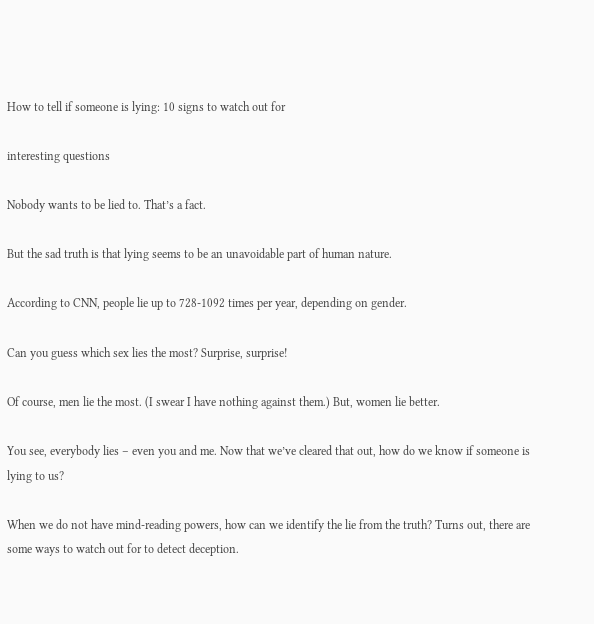How to tell if someone is lying: 10 signs to watch out for

interesting questions

Nobody wants to be lied to. That’s a fact.

But the sad truth is that lying seems to be an unavoidable part of human nature.

According to CNN, people lie up to 728-1092 times per year, depending on gender.

Can you guess which sex lies the most? Surprise, surprise!

Of course, men lie the most. (I swear I have nothing against them.) But, women lie better.

You see, everybody lies – even you and me. Now that we’ve cleared that out, how do we know if someone is lying to us?

When we do not have mind-reading powers, how can we identify the lie from the truth? Turns out, there are some ways to watch out for to detect deception.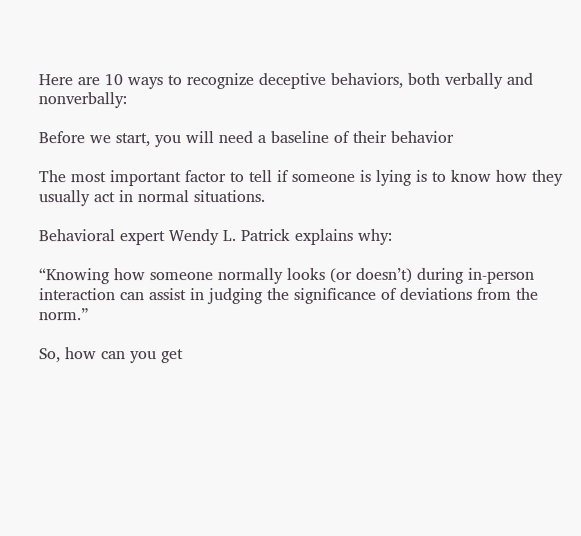Here are 10 ways to recognize deceptive behaviors, both verbally and nonverbally:

Before we start, you will need a baseline of their behavior

The most important factor to tell if someone is lying is to know how they usually act in normal situations.

Behavioral expert Wendy L. Patrick explains why:

“Knowing how someone normally looks (or doesn’t) during in-person interaction can assist in judging the significance of deviations from the norm.”

So, how can you get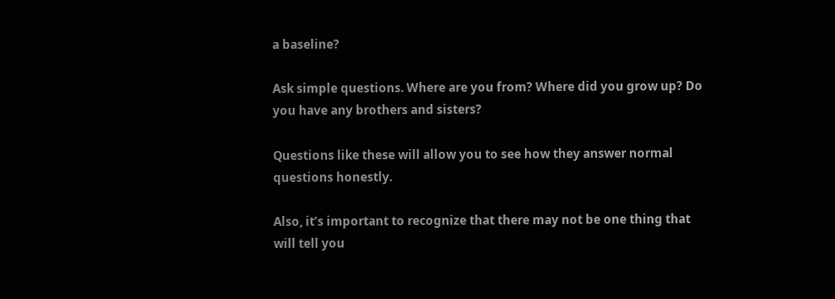a baseline?

Ask simple questions. Where are you from? Where did you grow up? Do you have any brothers and sisters?

Questions like these will allow you to see how they answer normal questions honestly.

Also, it’s important to recognize that there may not be one thing that will tell you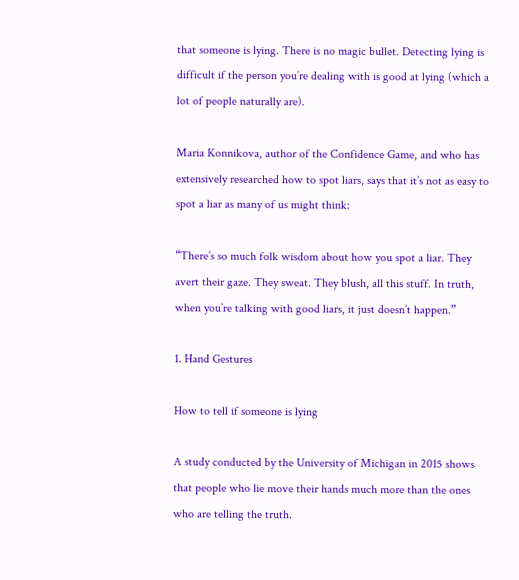that someone is lying. There is no magic bullet. Detecting lying is difficult if the person you’re dealing with is good at lying (which a lot of people naturally are).

Maria Konnikova, author of the Confidence Game, and who has extensively researched how to spot liars, says that it’s not as easy to spot a liar as many of us might think:

“There’s so much folk wisdom about how you spot a liar. They avert their gaze. They sweat. They blush, all this stuff. In truth, when you’re talking with good liars, it just doesn’t happen.”

1. Hand Gestures

How to tell if someone is lying

A study conducted by the University of Michigan in 2015 shows that people who lie move their hands much more than the ones who are telling the truth.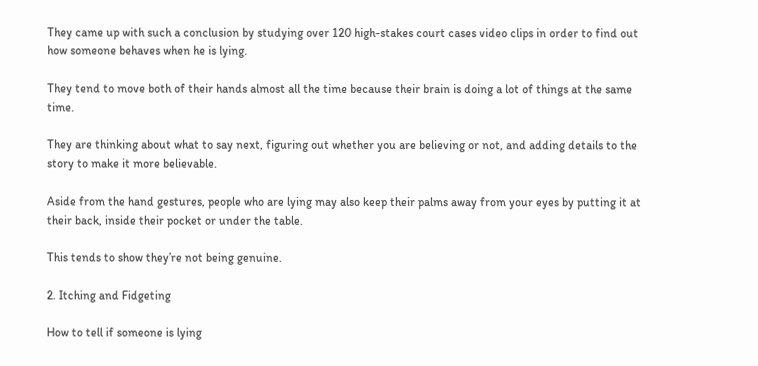They came up with such a conclusion by studying over 120 high-stakes court cases video clips in order to find out how someone behaves when he is lying.

They tend to move both of their hands almost all the time because their brain is doing a lot of things at the same time.

They are thinking about what to say next, figuring out whether you are believing or not, and adding details to the story to make it more believable.

Aside from the hand gestures, people who are lying may also keep their palms away from your eyes by putting it at their back, inside their pocket or under the table.

This tends to show they’re not being genuine.

2. Itching and Fidgeting

How to tell if someone is lying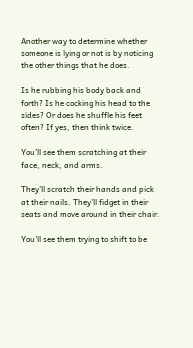Another way to determine whether someone is lying or not is by noticing the other things that he does.

Is he rubbing his body back and forth? Is he cocking his head to the sides? Or does he shuffle his feet often? If yes, then think twice.

You’ll see them scratching at their face, neck, and arms.

They’ll scratch their hands and pick at their nails. They’ll fidget in their seats and move around in their chair.

You’ll see them trying to shift to be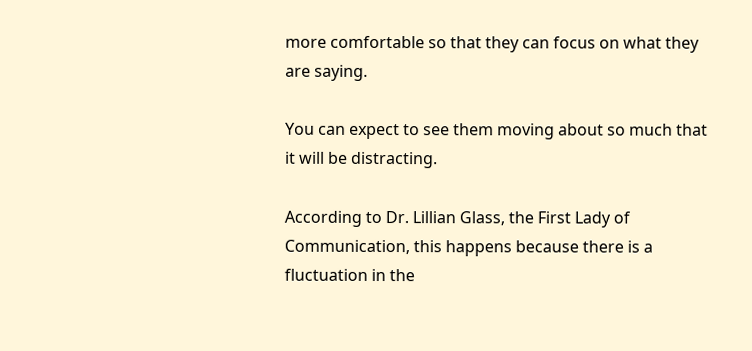more comfortable so that they can focus on what they are saying.

You can expect to see them moving about so much that it will be distracting.

According to Dr. Lillian Glass, the First Lady of Communication, this happens because there is a fluctuation in the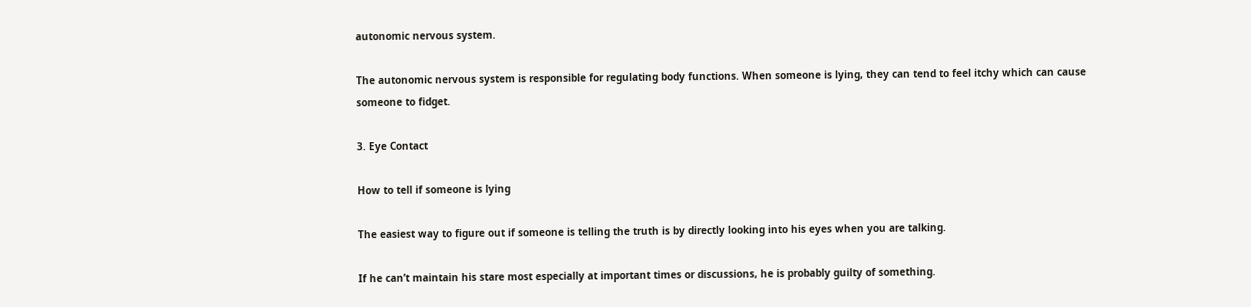autonomic nervous system.

The autonomic nervous system is responsible for regulating body functions. When someone is lying, they can tend to feel itchy which can cause someone to fidget.

3. Eye Contact

How to tell if someone is lying

The easiest way to figure out if someone is telling the truth is by directly looking into his eyes when you are talking.

If he can’t maintain his stare most especially at important times or discussions, he is probably guilty of something.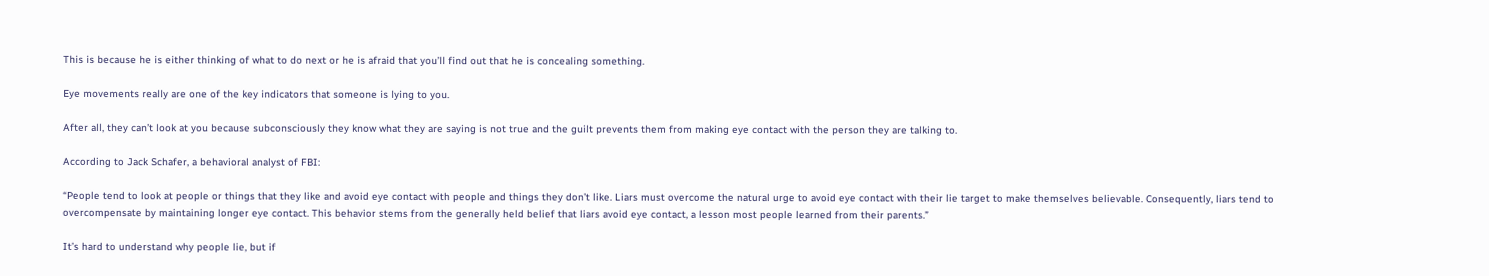This is because he is either thinking of what to do next or he is afraid that you’ll find out that he is concealing something.

Eye movements really are one of the key indicators that someone is lying to you.

After all, they can’t look at you because subconsciously they know what they are saying is not true and the guilt prevents them from making eye contact with the person they are talking to.

According to Jack Schafer, a behavioral analyst of FBI:

“People tend to look at people or things that they like and avoid eye contact with people and things they don’t like. Liars must overcome the natural urge to avoid eye contact with their lie target to make themselves believable. Consequently, liars tend to overcompensate by maintaining longer eye contact. This behavior stems from the generally held belief that liars avoid eye contact, a lesson most people learned from their parents.”

It’s hard to understand why people lie, but if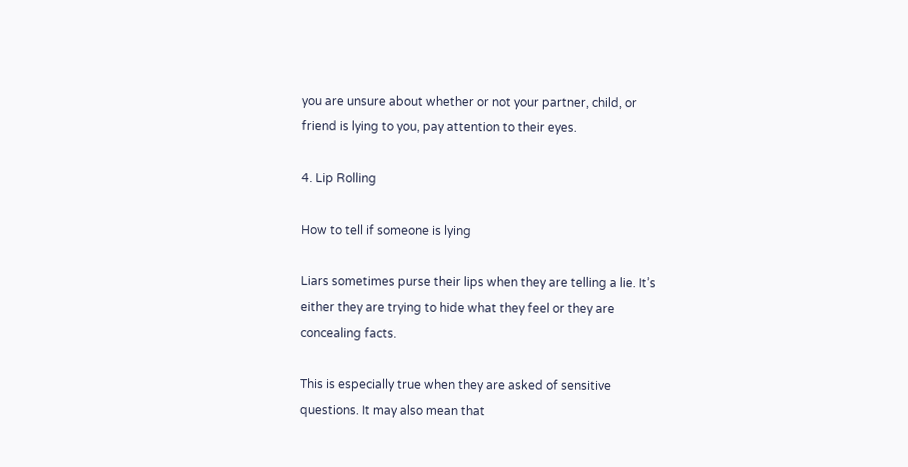you are unsure about whether or not your partner, child, or friend is lying to you, pay attention to their eyes.

4. Lip Rolling

How to tell if someone is lying

Liars sometimes purse their lips when they are telling a lie. It’s either they are trying to hide what they feel or they are concealing facts.

This is especially true when they are asked of sensitive questions. It may also mean that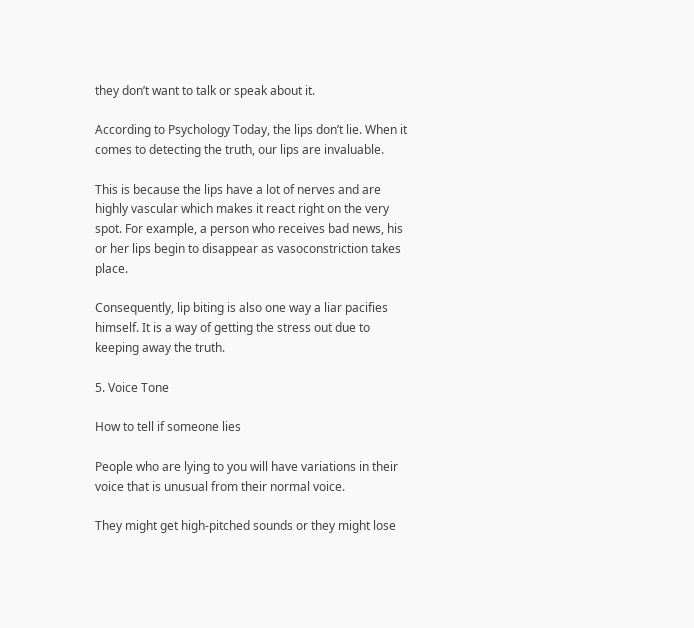they don’t want to talk or speak about it.

According to Psychology Today, the lips don’t lie. When it comes to detecting the truth, our lips are invaluable.

This is because the lips have a lot of nerves and are highly vascular which makes it react right on the very spot. For example, a person who receives bad news, his or her lips begin to disappear as vasoconstriction takes place.

Consequently, lip biting is also one way a liar pacifies himself. It is a way of getting the stress out due to keeping away the truth.

5. Voice Tone

How to tell if someone lies

People who are lying to you will have variations in their voice that is unusual from their normal voice.

They might get high-pitched sounds or they might lose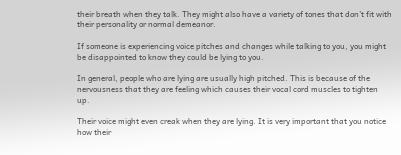their breath when they talk. They might also have a variety of tones that don’t fit with their personality or normal demeanor.

If someone is experiencing voice pitches and changes while talking to you, you might be disappointed to know they could be lying to you.

In general, people who are lying are usually high pitched. This is because of the nervousness that they are feeling which causes their vocal cord muscles to tighten up.

Their voice might even creak when they are lying. It is very important that you notice how their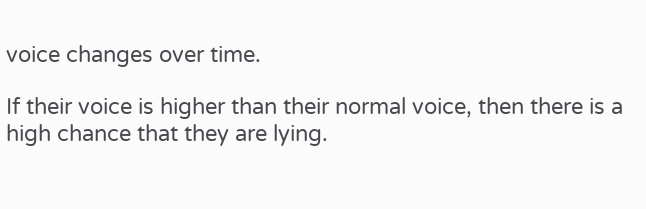voice changes over time.

If their voice is higher than their normal voice, then there is a high chance that they are lying.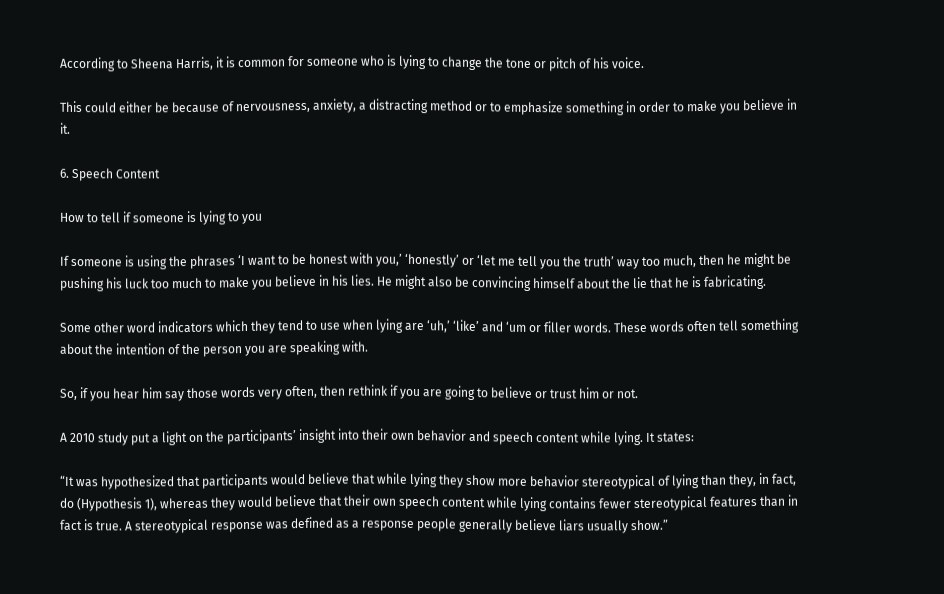According to Sheena Harris, it is common for someone who is lying to change the tone or pitch of his voice.

This could either be because of nervousness, anxiety, a distracting method or to emphasize something in order to make you believe in it.

6. Speech Content

How to tell if someone is lying to you

If someone is using the phrases ‘I want to be honest with you,’ ‘honestly’ or ‘let me tell you the truth’ way too much, then he might be pushing his luck too much to make you believe in his lies. He might also be convincing himself about the lie that he is fabricating.

Some other word indicators which they tend to use when lying are ‘uh,’ ‘like’ and ‘um or filler words. These words often tell something about the intention of the person you are speaking with.

So, if you hear him say those words very often, then rethink if you are going to believe or trust him or not.

A 2010 study put a light on the participants’ insight into their own behavior and speech content while lying. It states:

“It was hypothesized that participants would believe that while lying they show more behavior stereotypical of lying than they, in fact, do (Hypothesis 1), whereas they would believe that their own speech content while lying contains fewer stereotypical features than in fact is true. A stereotypical response was defined as a response people generally believe liars usually show.”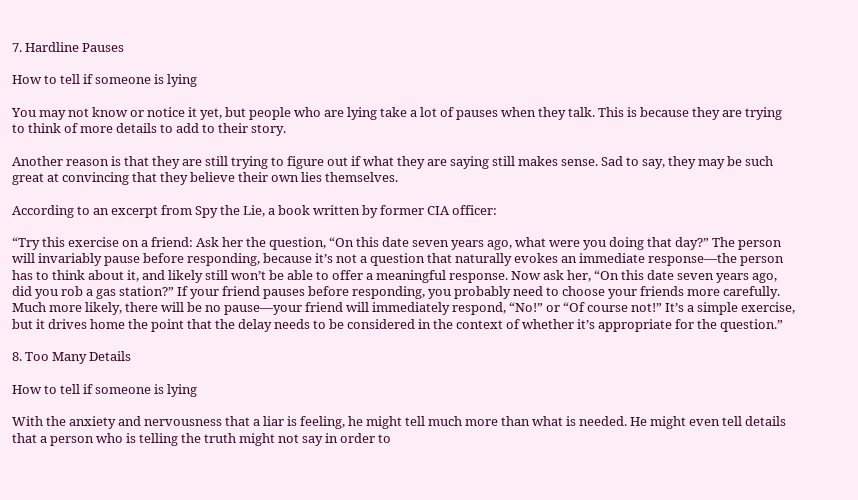7. Hardline Pauses

How to tell if someone is lying

You may not know or notice it yet, but people who are lying take a lot of pauses when they talk. This is because they are trying to think of more details to add to their story.

Another reason is that they are still trying to figure out if what they are saying still makes sense. Sad to say, they may be such great at convincing that they believe their own lies themselves.

According to an excerpt from Spy the Lie, a book written by former CIA officer:

“Try this exercise on a friend: Ask her the question, “On this date seven years ago, what were you doing that day?” The person will invariably pause before responding, because it’s not a question that naturally evokes an immediate response—the person has to think about it, and likely still won’t be able to offer a meaningful response. Now ask her, “On this date seven years ago, did you rob a gas station?” If your friend pauses before responding, you probably need to choose your friends more carefully. Much more likely, there will be no pause—your friend will immediately respond, “No!” or “Of course not!” It’s a simple exercise, but it drives home the point that the delay needs to be considered in the context of whether it’s appropriate for the question.”

8. Too Many Details

How to tell if someone is lying

With the anxiety and nervousness that a liar is feeling, he might tell much more than what is needed. He might even tell details that a person who is telling the truth might not say in order to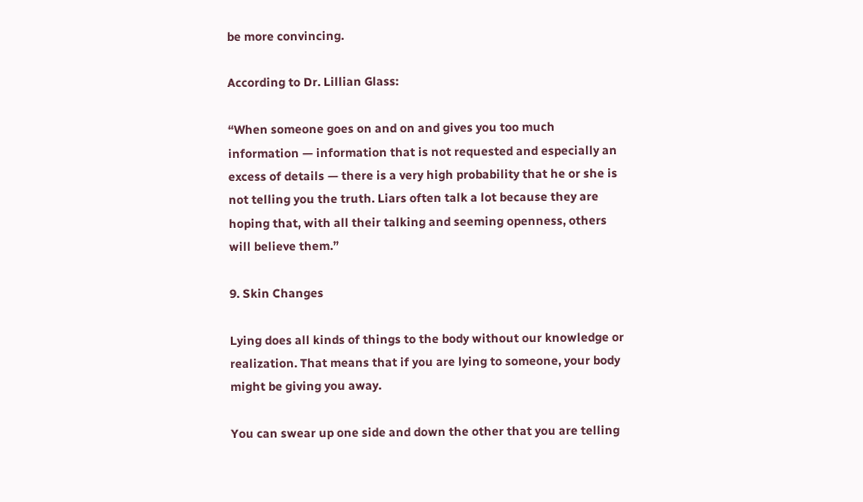be more convincing.

According to Dr. Lillian Glass:

“When someone goes on and on and gives you too much information — information that is not requested and especially an excess of details — there is a very high probability that he or she is not telling you the truth. Liars often talk a lot because they are hoping that, with all their talking and seeming openness, others will believe them.”

9. Skin Changes

Lying does all kinds of things to the body without our knowledge or realization. That means that if you are lying to someone, your body might be giving you away.

You can swear up one side and down the other that you are telling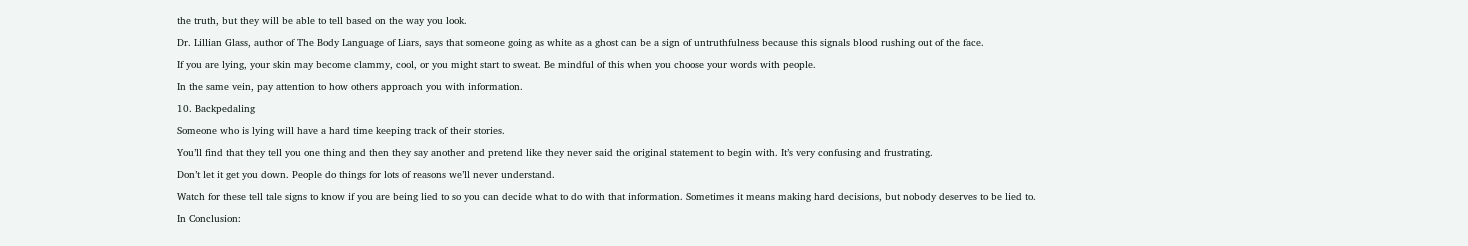the truth, but they will be able to tell based on the way you look.

Dr. Lillian Glass, author of The Body Language of Liars, says that someone going as white as a ghost can be a sign of untruthfulness because this signals blood rushing out of the face.

If you are lying, your skin may become clammy, cool, or you might start to sweat. Be mindful of this when you choose your words with people.

In the same vein, pay attention to how others approach you with information.

10. Backpedaling

Someone who is lying will have a hard time keeping track of their stories.

You’ll find that they tell you one thing and then they say another and pretend like they never said the original statement to begin with. It’s very confusing and frustrating.

Don’t let it get you down. People do things for lots of reasons we’ll never understand.

Watch for these tell tale signs to know if you are being lied to so you can decide what to do with that information. Sometimes it means making hard decisions, but nobody deserves to be lied to.

In Conclusion: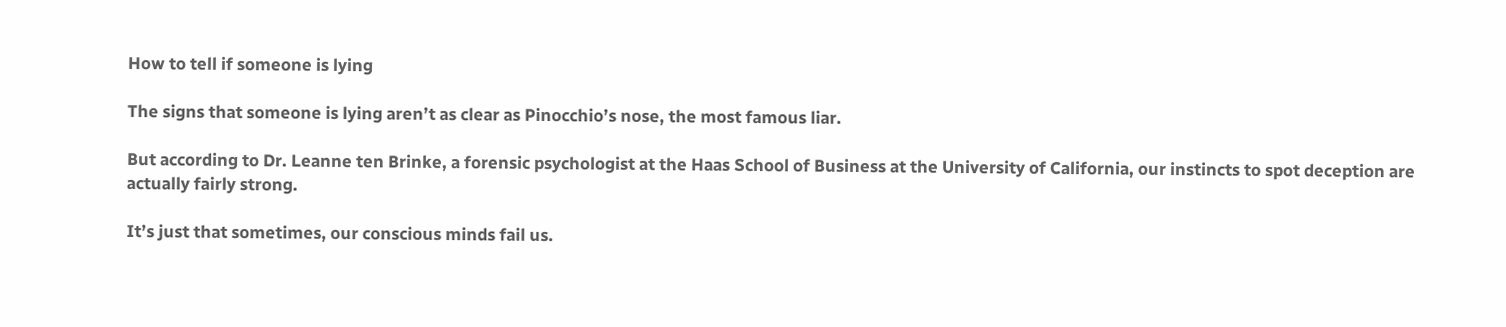How to tell if someone is lying

The signs that someone is lying aren’t as clear as Pinocchio’s nose, the most famous liar.

But according to Dr. Leanne ten Brinke, a forensic psychologist at the Haas School of Business at the University of California, our instincts to spot deception are actually fairly strong.

It’s just that sometimes, our conscious minds fail us.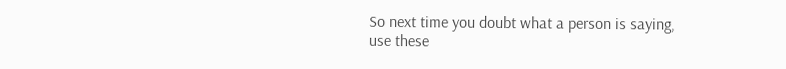So next time you doubt what a person is saying, use these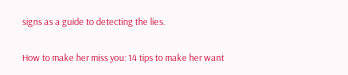signs as a guide to detecting the lies.


How to make her miss you: 14 tips to make her want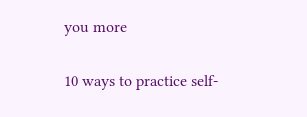you more

10 ways to practice self-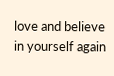love and believe in yourself again